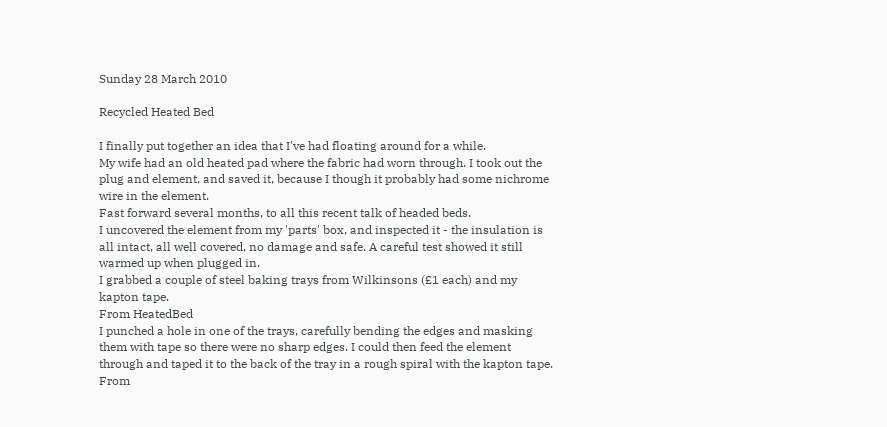Sunday 28 March 2010

Recycled Heated Bed

I finally put together an idea that I've had floating around for a while.
My wife had an old heated pad where the fabric had worn through. I took out the plug and element, and saved it, because I though it probably had some nichrome wire in the element.
Fast forward several months, to all this recent talk of headed beds.
I uncovered the element from my 'parts' box, and inspected it - the insulation is all intact, all well covered, no damage and safe. A careful test showed it still warmed up when plugged in.
I grabbed a couple of steel baking trays from Wilkinsons (£1 each) and my kapton tape.
From HeatedBed
I punched a hole in one of the trays, carefully bending the edges and masking them with tape so there were no sharp edges. I could then feed the element through and taped it to the back of the tray in a rough spiral with the kapton tape.
From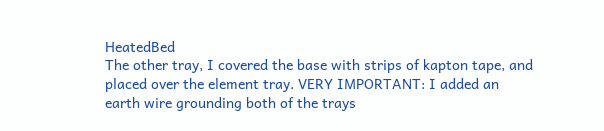HeatedBed
The other tray, I covered the base with strips of kapton tape, and placed over the element tray. VERY IMPORTANT: I added an earth wire grounding both of the trays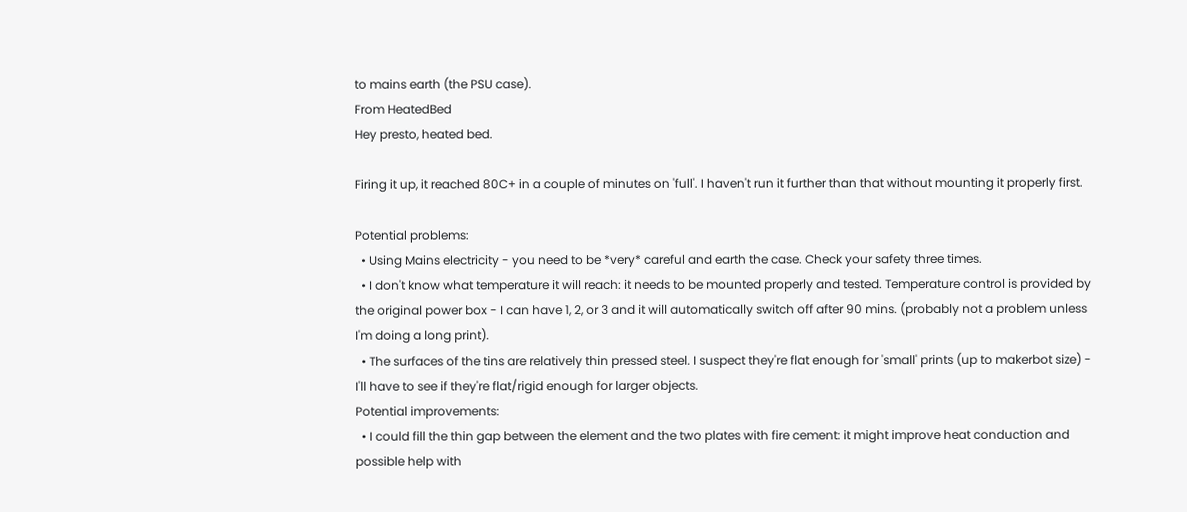to mains earth (the PSU case).
From HeatedBed
Hey presto, heated bed.

Firing it up, it reached 80C+ in a couple of minutes on 'full'. I haven't run it further than that without mounting it properly first.

Potential problems:
  • Using Mains electricity - you need to be *very* careful and earth the case. Check your safety three times.
  • I don't know what temperature it will reach: it needs to be mounted properly and tested. Temperature control is provided by the original power box - I can have 1, 2, or 3 and it will automatically switch off after 90 mins. (probably not a problem unless I'm doing a long print).
  • The surfaces of the tins are relatively thin pressed steel. I suspect they're flat enough for 'small' prints (up to makerbot size) - I'll have to see if they're flat/rigid enough for larger objects.
Potential improvements:
  • I could fill the thin gap between the element and the two plates with fire cement: it might improve heat conduction and possible help with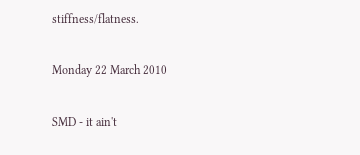stiffness/flatness.

Monday 22 March 2010

SMD - it ain't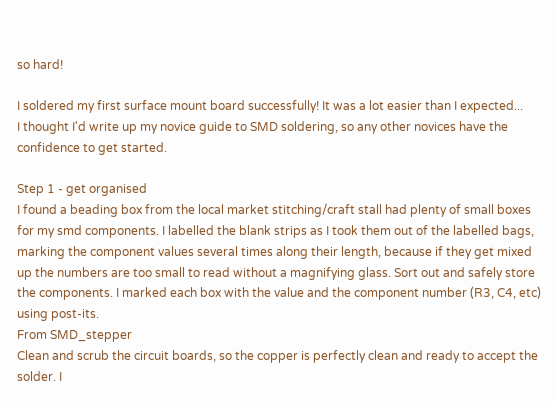so hard!

I soldered my first surface mount board successfully! It was a lot easier than I expected...
I thought I'd write up my novice guide to SMD soldering, so any other novices have the confidence to get started.

Step 1 - get organised
I found a beading box from the local market stitching/craft stall had plenty of small boxes for my smd components. I labelled the blank strips as I took them out of the labelled bags, marking the component values several times along their length, because if they get mixed up the numbers are too small to read without a magnifying glass. Sort out and safely store the components. I marked each box with the value and the component number (R3, C4, etc) using post-its.
From SMD_stepper
Clean and scrub the circuit boards, so the copper is perfectly clean and ready to accept the solder. I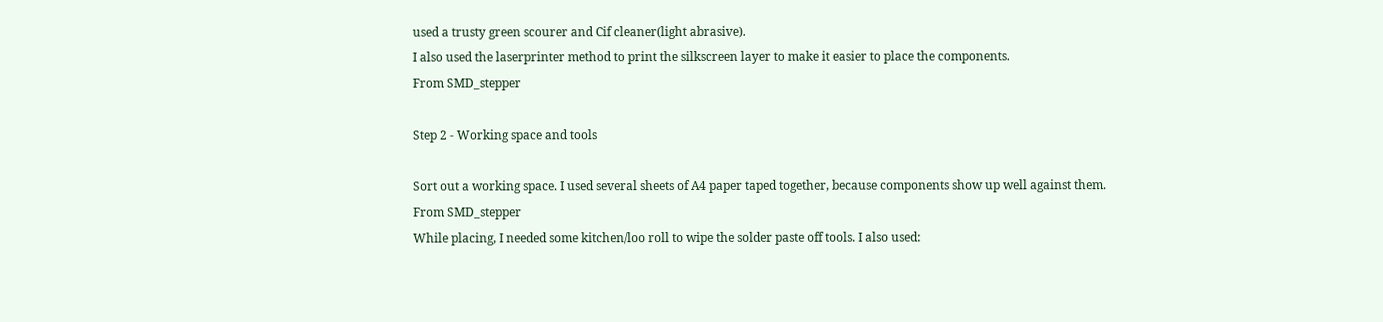used a trusty green scourer and Cif cleaner(light abrasive).
I also used the laserprinter method to print the silkscreen layer to make it easier to place the components.
From SMD_stepper

Step 2 - Working space and tools

Sort out a working space. I used several sheets of A4 paper taped together, because components show up well against them.
From SMD_stepper
While placing, I needed some kitchen/loo roll to wipe the solder paste off tools. I also used: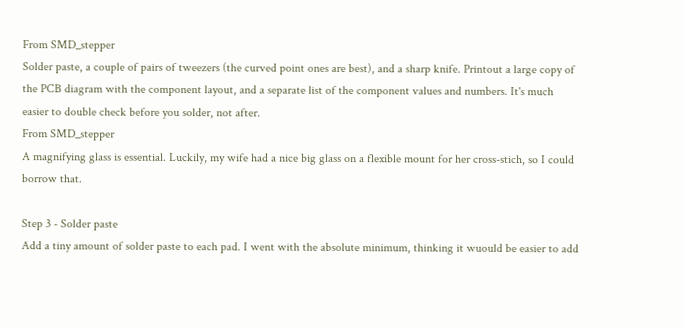From SMD_stepper
Solder paste, a couple of pairs of tweezers (the curved point ones are best), and a sharp knife. Printout a large copy of the PCB diagram with the component layout, and a separate list of the component values and numbers. It's much easier to double check before you solder, not after.
From SMD_stepper
A magnifying glass is essential. Luckily, my wife had a nice big glass on a flexible mount for her cross-stich, so I could borrow that.

Step 3 - Solder paste
Add a tiny amount of solder paste to each pad. I went with the absolute minimum, thinking it wuould be easier to add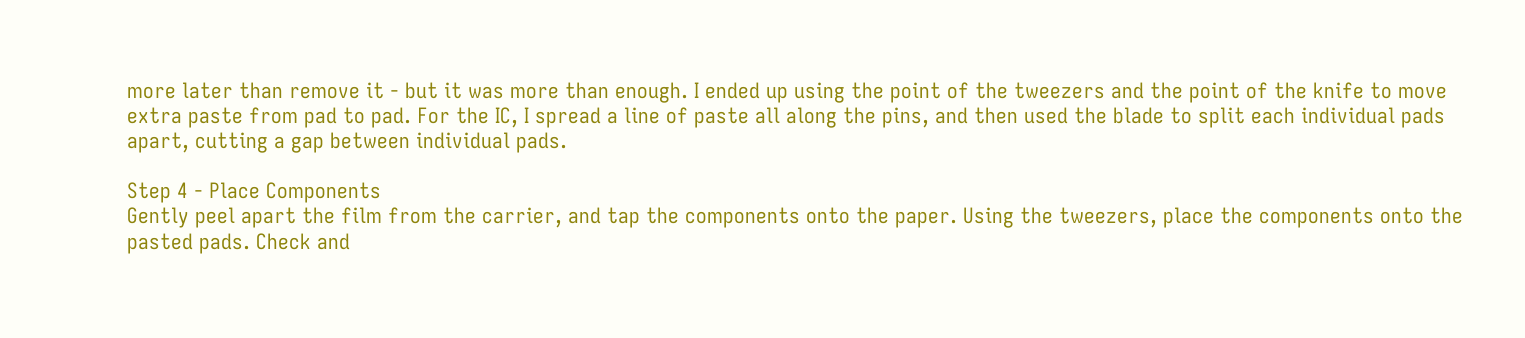more later than remove it - but it was more than enough. I ended up using the point of the tweezers and the point of the knife to move extra paste from pad to pad. For the IC, I spread a line of paste all along the pins, and then used the blade to split each individual pads apart, cutting a gap between individual pads.

Step 4 - Place Components
Gently peel apart the film from the carrier, and tap the components onto the paper. Using the tweezers, place the components onto the pasted pads. Check and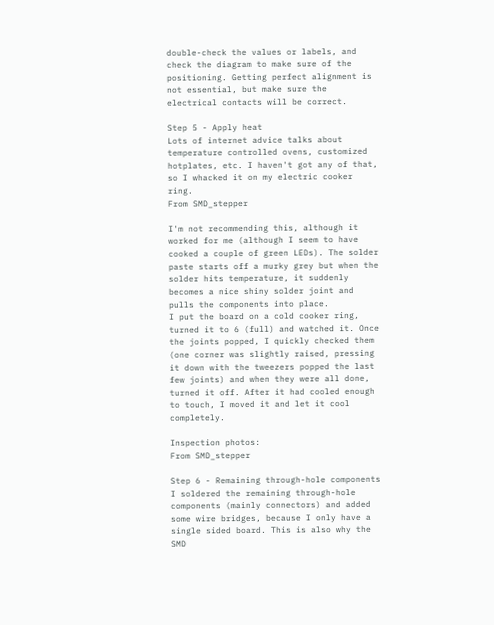double-check the values or labels, and check the diagram to make sure of the positioning. Getting perfect alignment is not essential, but make sure the electrical contacts will be correct.

Step 5 - Apply heat
Lots of internet advice talks about temperature controlled ovens, customized hotplates, etc. I haven't got any of that, so I whacked it on my electric cooker ring.
From SMD_stepper

I'm not recommending this, although it worked for me (although I seem to have cooked a couple of green LEDs). The solder paste starts off a murky grey but when the solder hits temperature, it suddenly becomes a nice shiny solder joint and pulls the components into place.
I put the board on a cold cooker ring, turned it to 6 (full) and watched it. Once the joints popped, I quickly checked them (one corner was slightly raised, pressing it down with the tweezers popped the last few joints) and when they were all done, turned it off. After it had cooled enough to touch, I moved it and let it cool completely.

Inspection photos:
From SMD_stepper

Step 6 - Remaining through-hole components
I soldered the remaining through-hole components (mainly connectors) and added some wire bridges, because I only have a single sided board. This is also why the SMD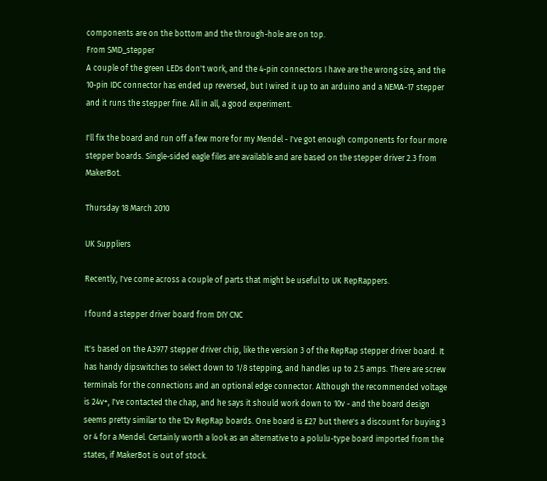components are on the bottom and the through-hole are on top.
From SMD_stepper
A couple of the green LEDs don't work, and the 4-pin connectors I have are the wrong size, and the 10-pin IDC connector has ended up reversed, but I wired it up to an arduino and a NEMA-17 stepper and it runs the stepper fine. All in all, a good experiment.

I'll fix the board and run off a few more for my Mendel - I've got enough components for four more stepper boards. Single-sided eagle files are available and are based on the stepper driver 2.3 from MakerBot.

Thursday 18 March 2010

UK Suppliers

Recently, I've come across a couple of parts that might be useful to UK RepRappers.

I found a stepper driver board from DIY CNC

It's based on the A3977 stepper driver chip, like the version 3 of the RepRap stepper driver board. It has handy dipswitches to select down to 1/8 stepping, and handles up to 2.5 amps. There are screw terminals for the connections and an optional edge connector. Although the recommended voltage is 24v+, I've contacted the chap, and he says it should work down to 10v - and the board design seems pretty similar to the 12v RepRap boards. One board is £27 but there's a discount for buying 3 or 4 for a Mendel. Certainly worth a look as an alternative to a polulu-type board imported from the states, if MakerBot is out of stock.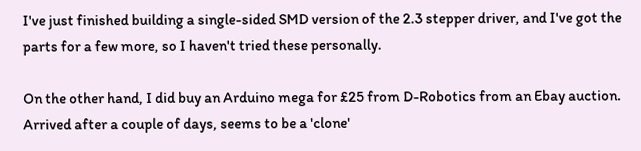I've just finished building a single-sided SMD version of the 2.3 stepper driver, and I've got the parts for a few more, so I haven't tried these personally.

On the other hand, I did buy an Arduino mega for £25 from D-Robotics from an Ebay auction. Arrived after a couple of days, seems to be a 'clone'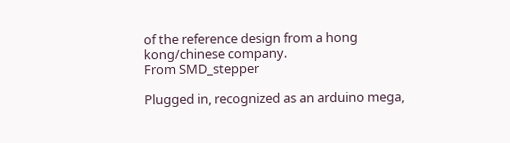of the reference design from a hong kong/chinese company.
From SMD_stepper

Plugged in, recognized as an arduino mega,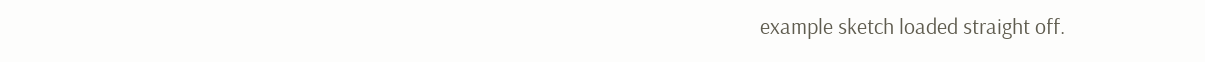example sketch loaded straight off.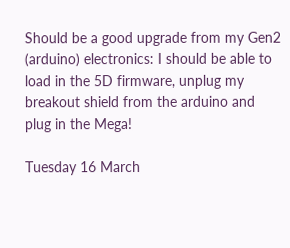Should be a good upgrade from my Gen2 (arduino) electronics: I should be able to load in the 5D firmware, unplug my breakout shield from the arduino and plug in the Mega!

Tuesday 16 March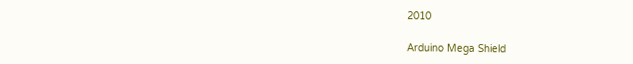2010

Arduino Mega Shield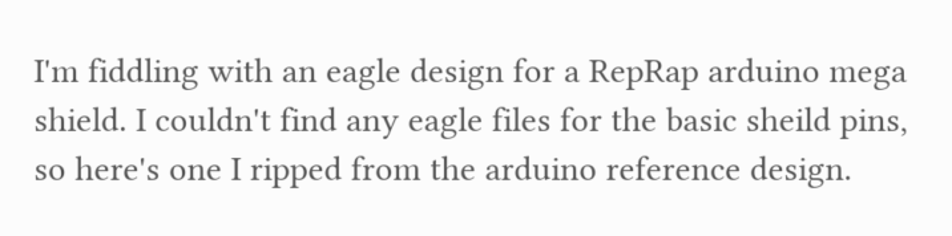I'm fiddling with an eagle design for a RepRap arduino mega shield. I couldn't find any eagle files for the basic sheild pins, so here's one I ripped from the arduino reference design.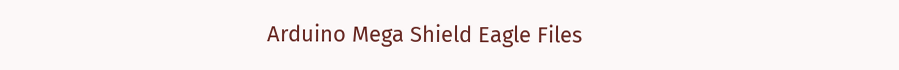Arduino Mega Shield Eagle Files